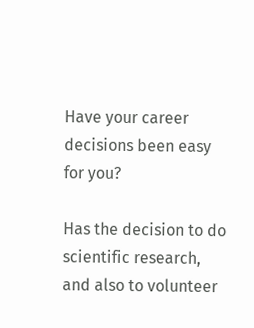Have your career decisions been easy for you?

Has the decision to do scientific research, and also to volunteer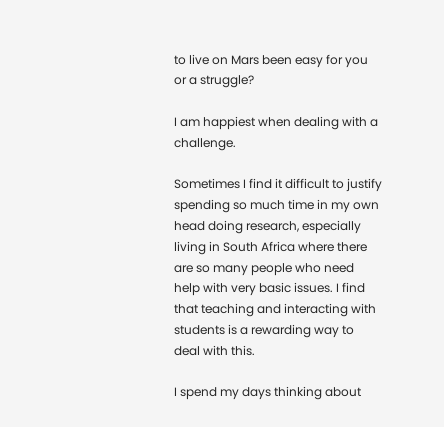to live on Mars been easy for you or a struggle?

I am happiest when dealing with a challenge.

Sometimes I find it difficult to justify spending so much time in my own head doing research, especially living in South Africa where there are so many people who need help with very basic issues. I find that teaching and interacting with students is a rewarding way to deal with this.

I spend my days thinking about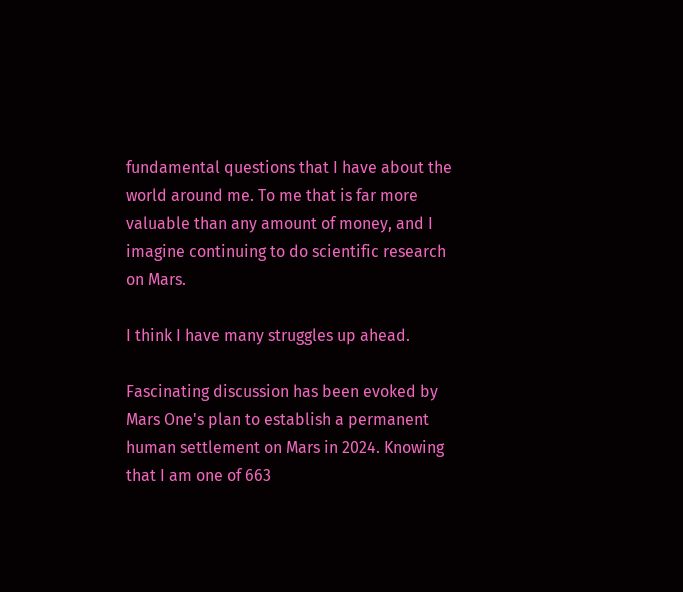fundamental questions that I have about the world around me. To me that is far more valuable than any amount of money, and I imagine continuing to do scientific research on Mars.

I think I have many struggles up ahead.

Fascinating discussion has been evoked by Mars One's plan to establish a permanent human settlement on Mars in 2024. Knowing that I am one of 663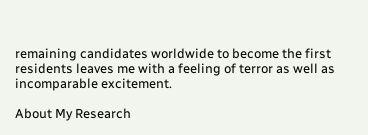remaining candidates worldwide to become the first residents leaves me with a feeling of terror as well as incomparable excitement.

About My Research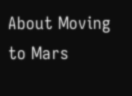About Moving to Mars